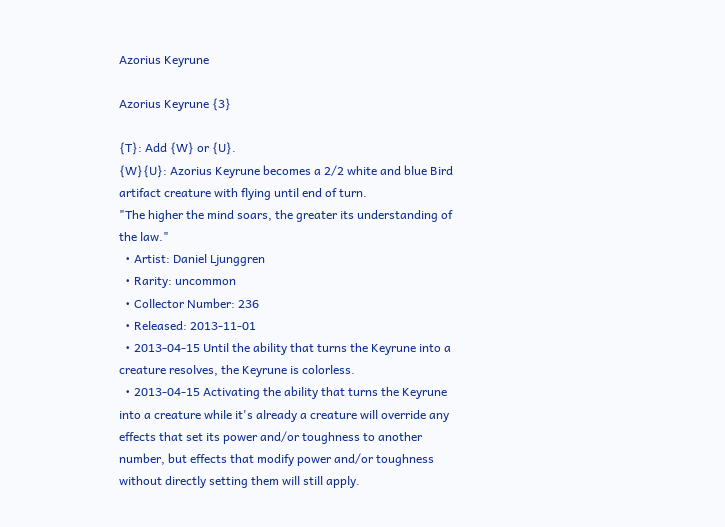Azorius Keyrune

Azorius Keyrune {3}

{T}: Add {W} or {U}.
{W}{U}: Azorius Keyrune becomes a 2/2 white and blue Bird artifact creature with flying until end of turn.
"The higher the mind soars, the greater its understanding of the law."
  • Artist: Daniel Ljunggren
  • Rarity: uncommon
  • Collector Number: 236
  • Released: 2013-11-01
  • 2013-04-15 Until the ability that turns the Keyrune into a creature resolves, the Keyrune is colorless.
  • 2013-04-15 Activating the ability that turns the Keyrune into a creature while it's already a creature will override any effects that set its power and/or toughness to another number, but effects that modify power and/or toughness without directly setting them will still apply.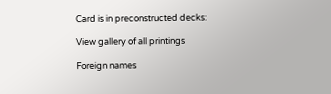Card is in preconstructed decks:

View gallery of all printings

Foreign names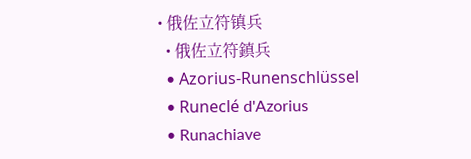• 俄佐立符镇兵
  • 俄佐立符鎮兵
  • Azorius-Runenschlüssel
  • Runeclé d'Azorius
  • Runachiave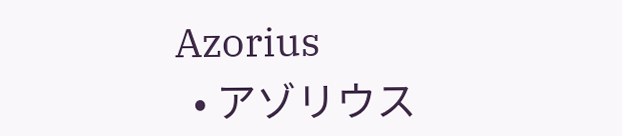Azorius
  • アゾリウス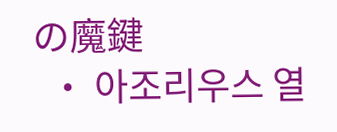の魔鍵
  • 아조리우스 열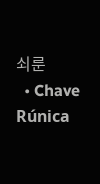쇠룬
  • Chave Rúnica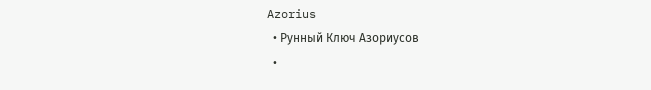Azorius
  • Рунный Ключ Азориусов
  •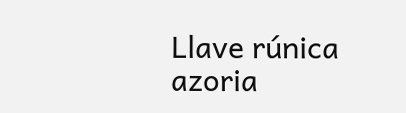Llave rúnica azoria